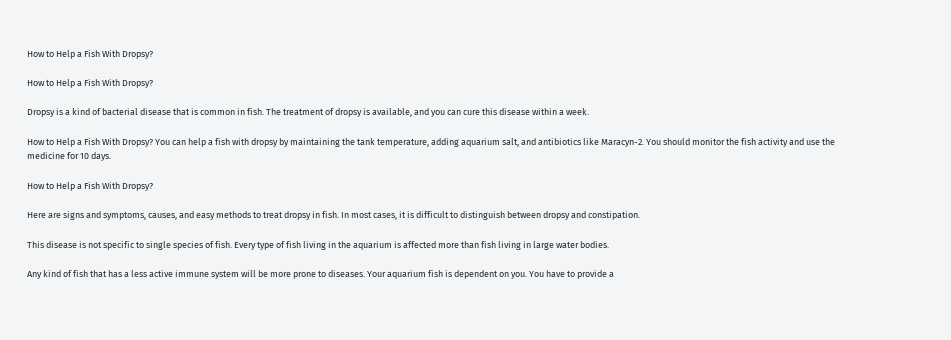How to Help a Fish With Dropsy?

How to Help a Fish With Dropsy?

Dropsy is a kind of bacterial disease that is common in fish. The treatment of dropsy is available, and you can cure this disease within a week.

How to Help a Fish With Dropsy? You can help a fish with dropsy by maintaining the tank temperature, adding aquarium salt, and antibiotics like Maracyn-2. You should monitor the fish activity and use the medicine for 10 days.

How to Help a Fish With Dropsy?

Here are signs and symptoms, causes, and easy methods to treat dropsy in fish. In most cases, it is difficult to distinguish between dropsy and constipation.

This disease is not specific to single species of fish. Every type of fish living in the aquarium is affected more than fish living in large water bodies.

Any kind of fish that has a less active immune system will be more prone to diseases. Your aquarium fish is dependent on you. You have to provide a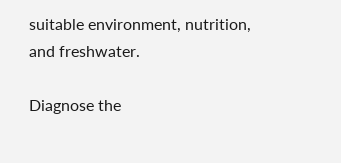suitable environment, nutrition, and freshwater.

Diagnose the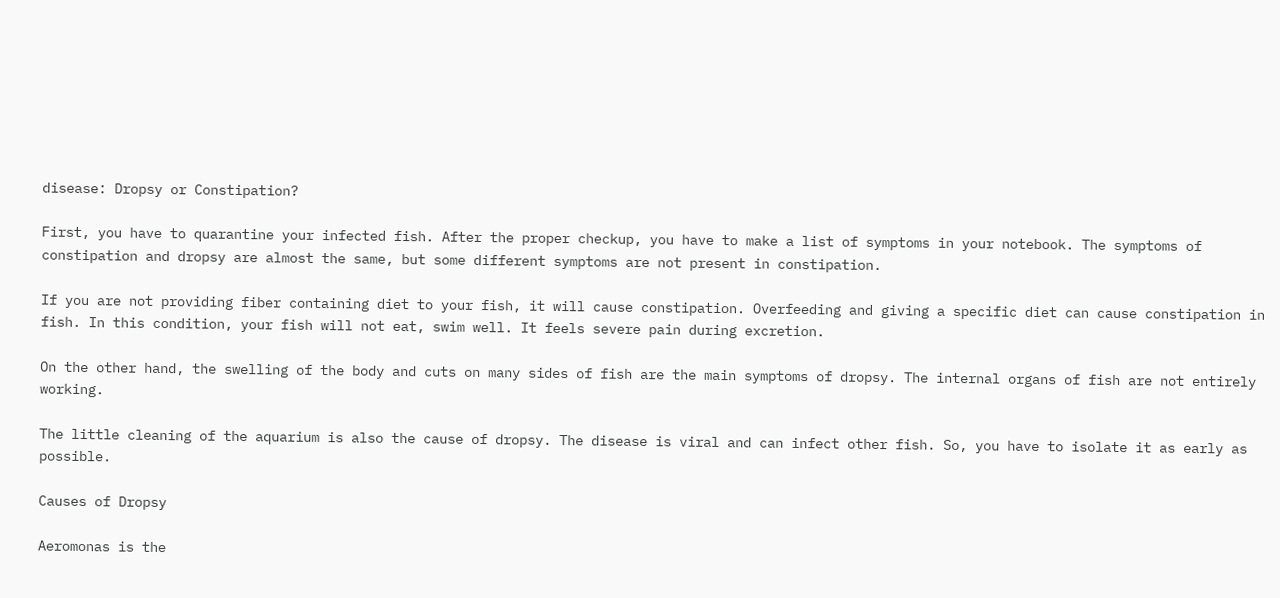disease: Dropsy or Constipation?

First, you have to quarantine your infected fish. After the proper checkup, you have to make a list of symptoms in your notebook. The symptoms of constipation and dropsy are almost the same, but some different symptoms are not present in constipation.

If you are not providing fiber containing diet to your fish, it will cause constipation. Overfeeding and giving a specific diet can cause constipation in fish. In this condition, your fish will not eat, swim well. It feels severe pain during excretion.

On the other hand, the swelling of the body and cuts on many sides of fish are the main symptoms of dropsy. The internal organs of fish are not entirely working.

The little cleaning of the aquarium is also the cause of dropsy. The disease is viral and can infect other fish. So, you have to isolate it as early as possible.

Causes of Dropsy

Aeromonas is the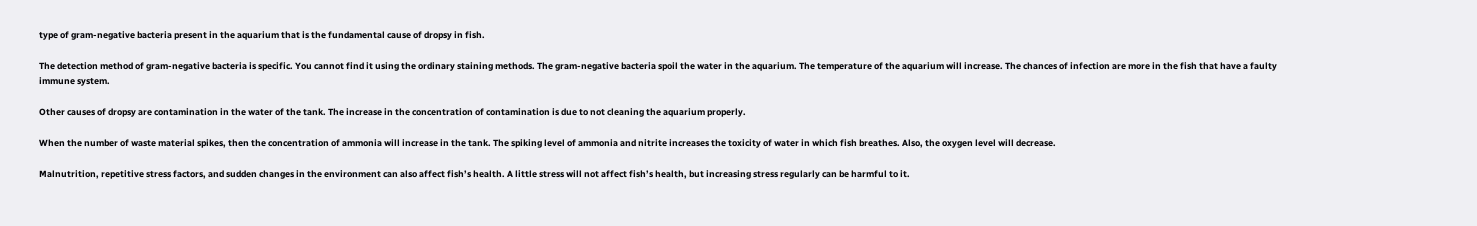type of gram-negative bacteria present in the aquarium that is the fundamental cause of dropsy in fish.

The detection method of gram-negative bacteria is specific. You cannot find it using the ordinary staining methods. The gram-negative bacteria spoil the water in the aquarium. The temperature of the aquarium will increase. The chances of infection are more in the fish that have a faulty immune system.

Other causes of dropsy are contamination in the water of the tank. The increase in the concentration of contamination is due to not cleaning the aquarium properly.

When the number of waste material spikes, then the concentration of ammonia will increase in the tank. The spiking level of ammonia and nitrite increases the toxicity of water in which fish breathes. Also, the oxygen level will decrease.

Malnutrition, repetitive stress factors, and sudden changes in the environment can also affect fish’s health. A little stress will not affect fish’s health, but increasing stress regularly can be harmful to it.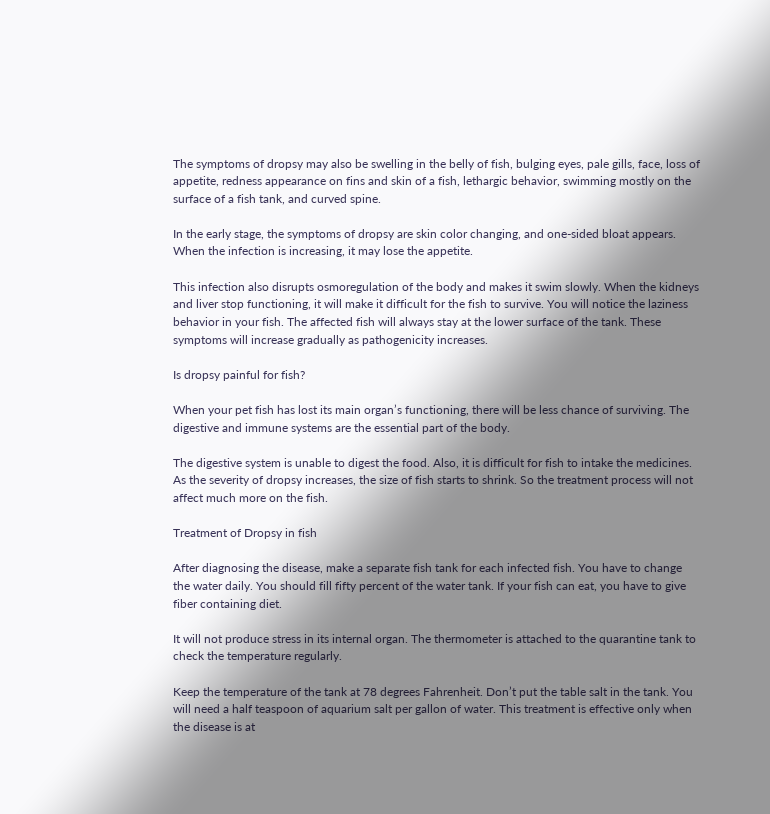The symptoms of dropsy may also be swelling in the belly of fish, bulging eyes, pale gills, face, loss of appetite, redness appearance on fins and skin of a fish, lethargic behavior, swimming mostly on the surface of a fish tank, and curved spine.

In the early stage, the symptoms of dropsy are skin color changing, and one-sided bloat appears. When the infection is increasing, it may lose the appetite.

This infection also disrupts osmoregulation of the body and makes it swim slowly. When the kidneys and liver stop functioning, it will make it difficult for the fish to survive. You will notice the laziness behavior in your fish. The affected fish will always stay at the lower surface of the tank. These symptoms will increase gradually as pathogenicity increases.

Is dropsy painful for fish?

When your pet fish has lost its main organ’s functioning, there will be less chance of surviving. The digestive and immune systems are the essential part of the body.

The digestive system is unable to digest the food. Also, it is difficult for fish to intake the medicines. As the severity of dropsy increases, the size of fish starts to shrink. So the treatment process will not affect much more on the fish.

Treatment of Dropsy in fish

After diagnosing the disease, make a separate fish tank for each infected fish. You have to change the water daily. You should fill fifty percent of the water tank. If your fish can eat, you have to give fiber containing diet.

It will not produce stress in its internal organ. The thermometer is attached to the quarantine tank to check the temperature regularly.

Keep the temperature of the tank at 78 degrees Fahrenheit. Don’t put the table salt in the tank. You will need a half teaspoon of aquarium salt per gallon of water. This treatment is effective only when the disease is at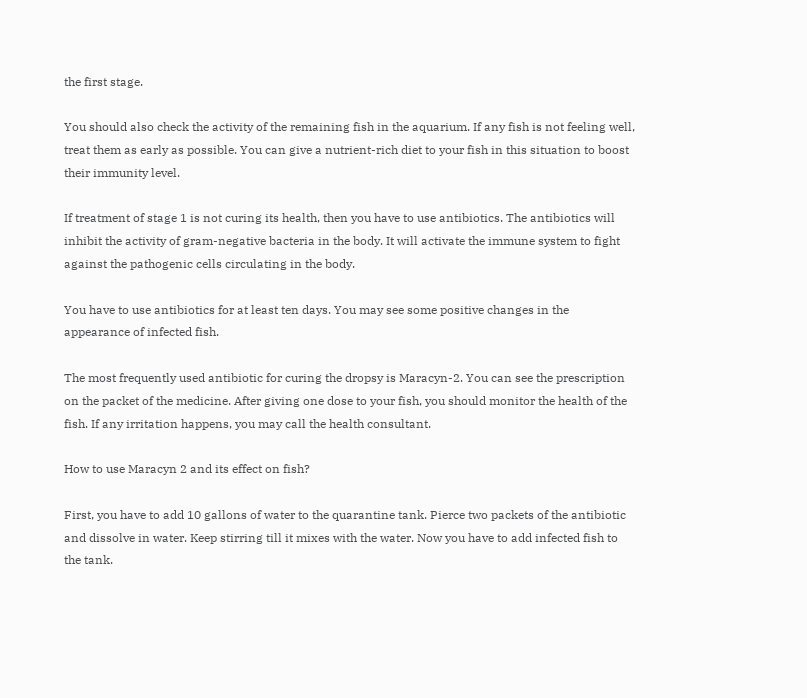the first stage.

You should also check the activity of the remaining fish in the aquarium. If any fish is not feeling well, treat them as early as possible. You can give a nutrient-rich diet to your fish in this situation to boost their immunity level.

If treatment of stage 1 is not curing its health, then you have to use antibiotics. The antibiotics will inhibit the activity of gram-negative bacteria in the body. It will activate the immune system to fight against the pathogenic cells circulating in the body.

You have to use antibiotics for at least ten days. You may see some positive changes in the appearance of infected fish.

The most frequently used antibiotic for curing the dropsy is Maracyn-2. You can see the prescription on the packet of the medicine. After giving one dose to your fish, you should monitor the health of the fish. If any irritation happens, you may call the health consultant.

How to use Maracyn 2 and its effect on fish?

First, you have to add 10 gallons of water to the quarantine tank. Pierce two packets of the antibiotic and dissolve in water. Keep stirring till it mixes with the water. Now you have to add infected fish to the tank.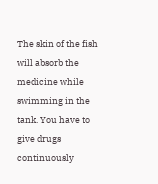The skin of the fish will absorb the medicine while swimming in the tank. You have to give drugs continuously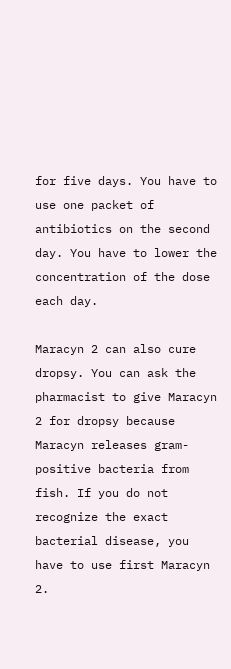for five days. You have to use one packet of antibiotics on the second day. You have to lower the concentration of the dose each day.

Maracyn 2 can also cure dropsy. You can ask the pharmacist to give Maracyn 2 for dropsy because Maracyn releases gram-positive bacteria from fish. If you do not recognize the exact bacterial disease, you have to use first Maracyn 2.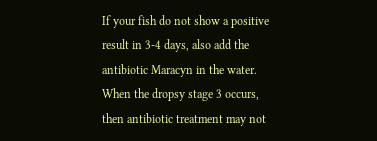If your fish do not show a positive result in 3-4 days, also add the antibiotic Maracyn in the water. When the dropsy stage 3 occurs, then antibiotic treatment may not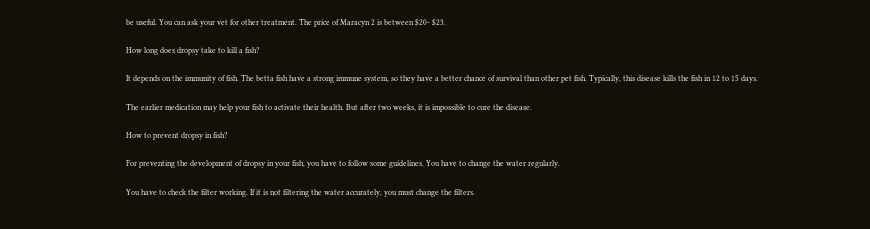be useful. You can ask your vet for other treatment. The price of Maracyn 2 is between $20- $23.

How long does dropsy take to kill a fish?

It depends on the immunity of fish. The betta fish have a strong immune system, so they have a better chance of survival than other pet fish. Typically, this disease kills the fish in 12 to 15 days.

The earlier medication may help your fish to activate their health. But after two weeks, it is impossible to cure the disease.

How to prevent dropsy in fish?

For preventing the development of dropsy in your fish, you have to follow some guidelines. You have to change the water regularly.

You have to check the filter working. If it is not filtering the water accurately, you must change the filters.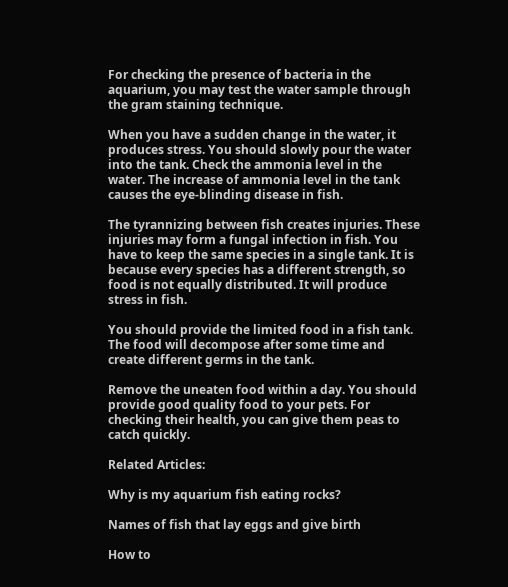For checking the presence of bacteria in the aquarium, you may test the water sample through the gram staining technique.

When you have a sudden change in the water, it produces stress. You should slowly pour the water into the tank. Check the ammonia level in the water. The increase of ammonia level in the tank causes the eye-blinding disease in fish.

The tyrannizing between fish creates injuries. These injuries may form a fungal infection in fish. You have to keep the same species in a single tank. It is because every species has a different strength, so food is not equally distributed. It will produce stress in fish.

You should provide the limited food in a fish tank. The food will decompose after some time and create different germs in the tank.

Remove the uneaten food within a day. You should provide good quality food to your pets. For checking their health, you can give them peas to catch quickly.

Related Articles:

Why is my aquarium fish eating rocks?

Names of fish that lay eggs and give birth

How to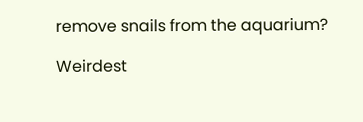remove snails from the aquarium?

Weirdest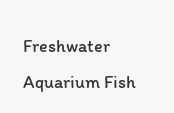Freshwater Aquarium Fish